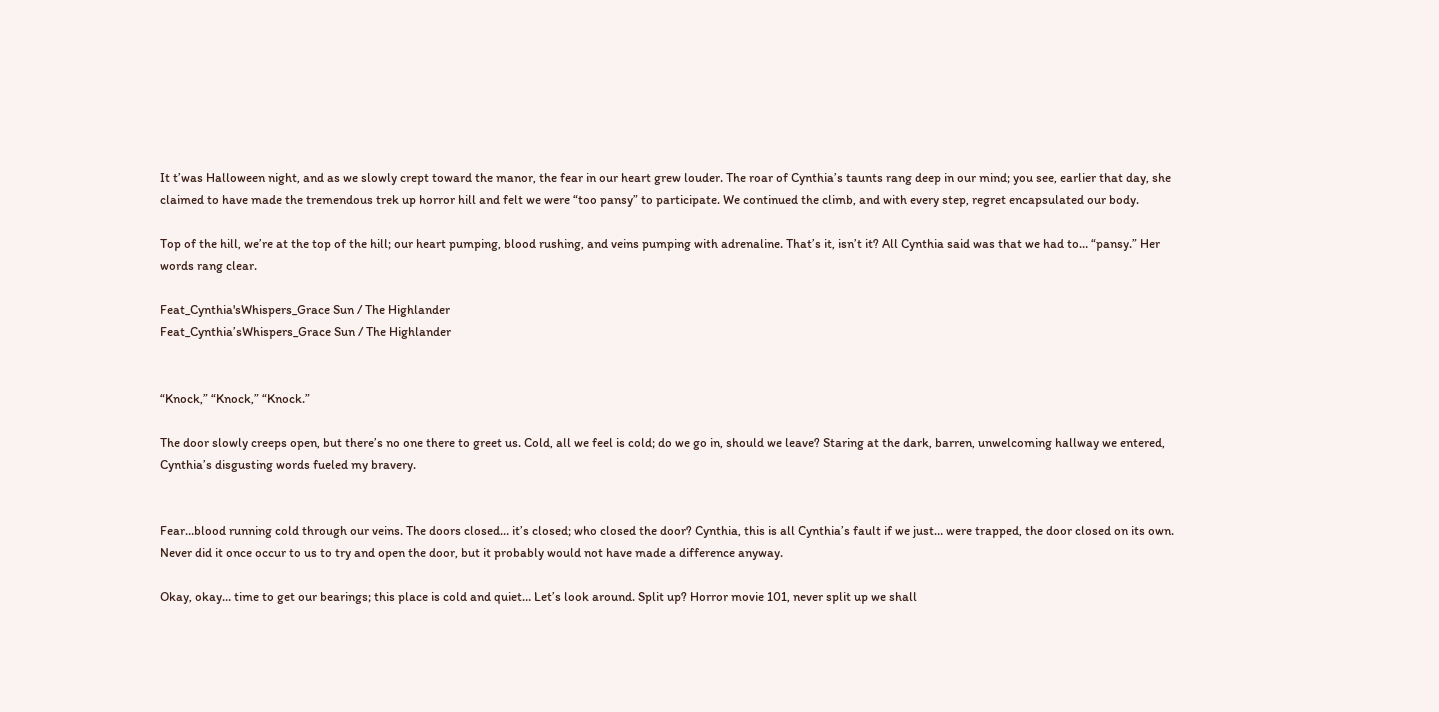It t’was Halloween night, and as we slowly crept toward the manor, the fear in our heart grew louder. The roar of Cynthia’s taunts rang deep in our mind; you see, earlier that day, she claimed to have made the tremendous trek up horror hill and felt we were “too pansy” to participate. We continued the climb, and with every step, regret encapsulated our body.

Top of the hill, we’re at the top of the hill; our heart pumping, blood rushing, and veins pumping with adrenaline. That’s it, isn’t it? All Cynthia said was that we had to… “pansy.” Her words rang clear.

Feat_Cynthia'sWhispers_Grace Sun / The Highlander
Feat_Cynthia’sWhispers_Grace Sun / The Highlander


“Knock,” “Knock,” “Knock.”

The door slowly creeps open, but there’s no one there to greet us. Cold, all we feel is cold; do we go in, should we leave? Staring at the dark, barren, unwelcoming hallway we entered, Cynthia’s disgusting words fueled my bravery.


Fear…blood running cold through our veins. The doors closed… it’s closed; who closed the door? Cynthia, this is all Cynthia’s fault if we just… were trapped, the door closed on its own. Never did it once occur to us to try and open the door, but it probably would not have made a difference anyway.

Okay, okay… time to get our bearings; this place is cold and quiet… Let’s look around. Split up? Horror movie 101, never split up we shall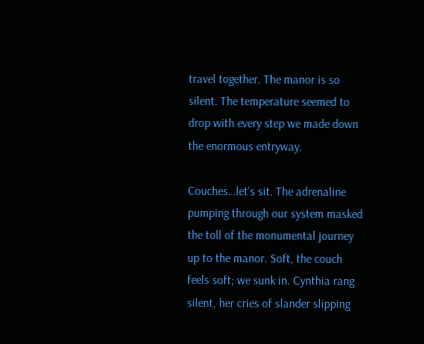travel together. The manor is so silent. The temperature seemed to drop with every step we made down the enormous entryway.

Couches…let’s sit. The adrenaline pumping through our system masked the toll of the monumental journey up to the manor. Soft, the couch feels soft; we sunk in. Cynthia rang silent, her cries of slander slipping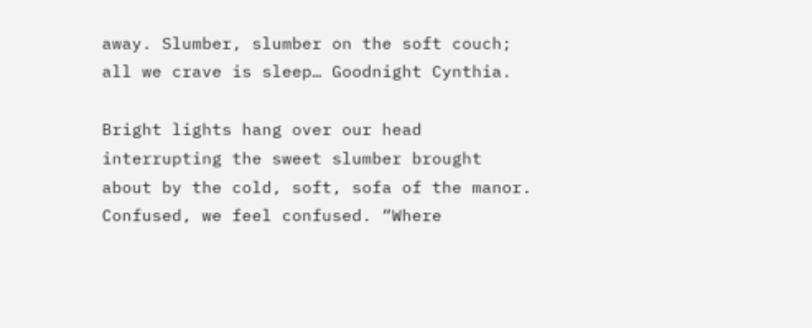away. Slumber, slumber on the soft couch; all we crave is sleep… Goodnight Cynthia.

Bright lights hang over our head interrupting the sweet slumber brought about by the cold, soft, sofa of the manor. Confused, we feel confused. “Where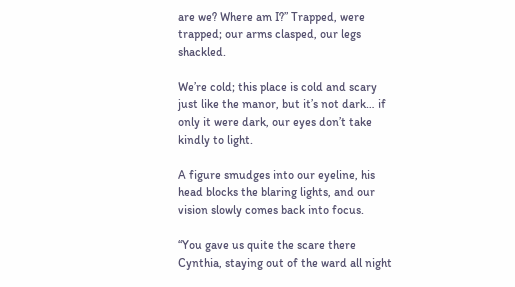are we? Where am I?” Trapped, were trapped; our arms clasped, our legs shackled.

We’re cold; this place is cold and scary just like the manor, but it’s not dark… if only it were dark, our eyes don’t take kindly to light.

A figure smudges into our eyeline, his head blocks the blaring lights, and our vision slowly comes back into focus.

“You gave us quite the scare there Cynthia, staying out of the ward all night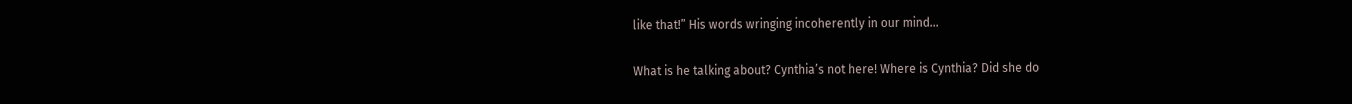like that!” His words wringing incoherently in our mind…

What is he talking about? Cynthia’s not here! Where is Cynthia? Did she do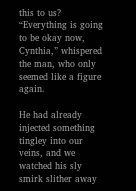this to us? “Everything is going to be okay now, Cynthia,” whispered the man, who only seemed like a figure again.

He had already injected something tingley into our veins, and we watched his sly smirk slither away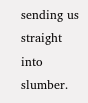sending us straight into slumber.